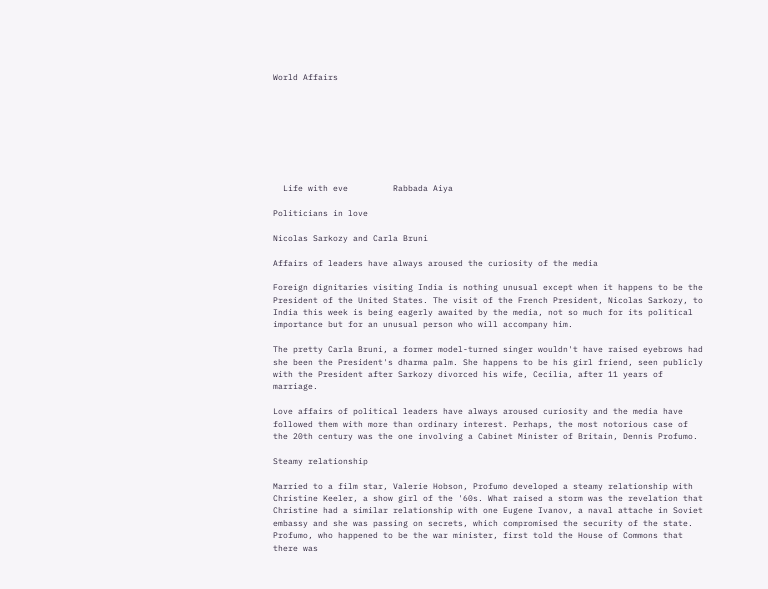World Affairs








  Life with eve         Rabbada Aiya

Politicians in love

Nicolas Sarkozy and Carla Bruni

Affairs of leaders have always aroused the curiosity of the media

Foreign dignitaries visiting India is nothing unusual except when it happens to be the President of the United States. The visit of the French President, Nicolas Sarkozy, to India this week is being eagerly awaited by the media, not so much for its political importance but for an unusual person who will accompany him.

The pretty Carla Bruni, a former model-turned singer wouldn't have raised eyebrows had she been the President's dharma palm. She happens to be his girl friend, seen publicly with the President after Sarkozy divorced his wife, Cecilia, after 11 years of marriage.

Love affairs of political leaders have always aroused curiosity and the media have followed them with more than ordinary interest. Perhaps, the most notorious case of the 20th century was the one involving a Cabinet Minister of Britain, Dennis Profumo.

Steamy relationship

Married to a film star, Valerie Hobson, Profumo developed a steamy relationship with Christine Keeler, a show girl of the '60s. What raised a storm was the revelation that Christine had a similar relationship with one Eugene Ivanov, a naval attache in Soviet embassy and she was passing on secrets, which compromised the security of the state. Profumo, who happened to be the war minister, first told the House of Commons that there was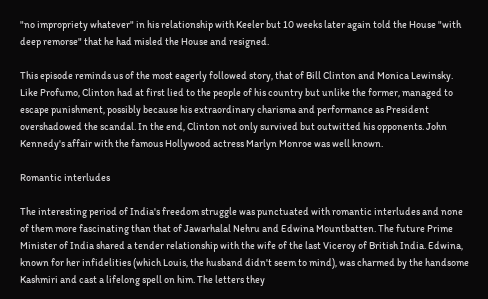"no impropriety whatever" in his relationship with Keeler but 10 weeks later again told the House "with deep remorse" that he had misled the House and resigned.

This episode reminds us of the most eagerly followed story, that of Bill Clinton and Monica Lewinsky. Like Profumo, Clinton had at first lied to the people of his country but unlike the former, managed to escape punishment, possibly because his extraordinary charisma and performance as President overshadowed the scandal. In the end, Clinton not only survived but outwitted his opponents. John Kennedy's affair with the famous Hollywood actress Marlyn Monroe was well known.

Romantic interludes

The interesting period of India's freedom struggle was punctuated with romantic interludes and none of them more fascinating than that of Jawarhalal Nehru and Edwina Mountbatten. The future Prime Minister of India shared a tender relationship with the wife of the last Viceroy of British India. Edwina, known for her infidelities (which Louis, the husband didn't seem to mind), was charmed by the handsome Kashmiri and cast a lifelong spell on him. The letters they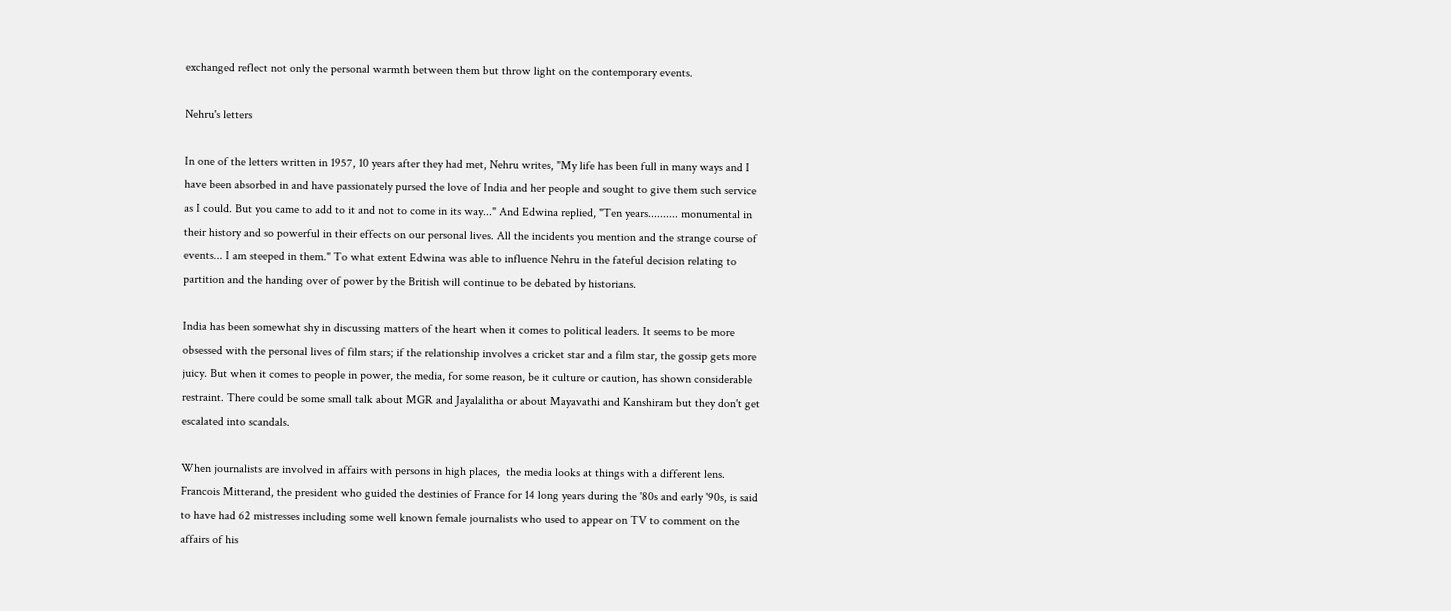exchanged reflect not only the personal warmth between them but throw light on the contemporary events.

Nehru's letters

In one of the letters written in 1957, 10 years after they had met, Nehru writes, "My life has been full in many ways and I have been absorbed in and have passionately pursed the love of India and her people and sought to give them such service as I could. But you came to add to it and not to come in its way..." And Edwina replied, "Ten years.......... monumental in their history and so powerful in their effects on our personal lives. All the incidents you mention and the strange course of events... I am steeped in them." To what extent Edwina was able to influence Nehru in the fateful decision relating to partition and the handing over of power by the British will continue to be debated by historians.

India has been somewhat shy in discussing matters of the heart when it comes to political leaders. It seems to be more obsessed with the personal lives of film stars; if the relationship involves a cricket star and a film star, the gossip gets more juicy. But when it comes to people in power, the media, for some reason, be it culture or caution, has shown considerable restraint. There could be some small talk about MGR and Jayalalitha or about Mayavathi and Kanshiram but they don't get escalated into scandals.

When journalists are involved in affairs with persons in high places,  the media looks at things with a different lens. Francois Mitterand, the president who guided the destinies of France for 14 long years during the '80s and early '90s, is said to have had 62 mistresses including some well known female journalists who used to appear on TV to comment on the affairs of his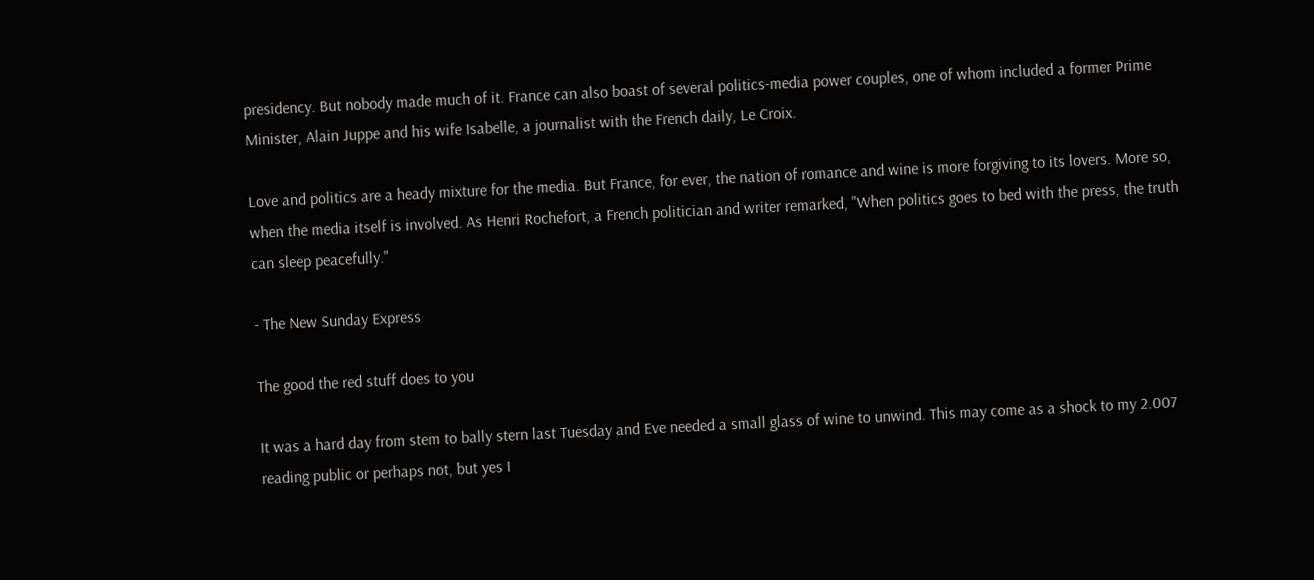presidency. But nobody made much of it. France can also boast of several politics-media power couples, one of whom included a former Prime Minister, Alain Juppe and his wife Isabelle, a journalist with the French daily, Le Croix.

Love and politics are a heady mixture for the media. But France, for ever, the nation of romance and wine is more forgiving to its lovers. More so, when the media itself is involved. As Henri Rochefort, a French politician and writer remarked, "When politics goes to bed with the press, the truth can sleep peacefully."

- The New Sunday Express

The good the red stuff does to you

It was a hard day from stem to bally stern last Tuesday and Eve needed a small glass of wine to unwind. This may come as a shock to my 2.007 reading public or perhaps not, but yes I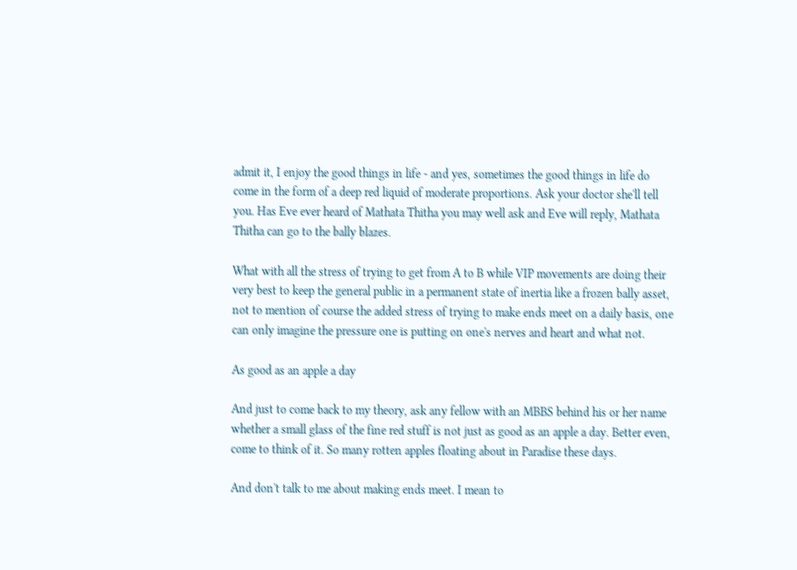admit it, I enjoy the good things in life - and yes, sometimes the good things in life do come in the form of a deep red liquid of moderate proportions. Ask your doctor she'll tell you. Has Eve ever heard of Mathata Thitha you may well ask and Eve will reply, Mathata Thitha can go to the bally blazes.

What with all the stress of trying to get from A to B while VIP movements are doing their very best to keep the general public in a permanent state of inertia like a frozen bally asset, not to mention of course the added stress of trying to make ends meet on a daily basis, one can only imagine the pressure one is putting on one's nerves and heart and what not.

As good as an apple a day

And just to come back to my theory, ask any fellow with an MBBS behind his or her name whether a small glass of the fine red stuff is not just as good as an apple a day. Better even, come to think of it. So many rotten apples floating about in Paradise these days.

And don't talk to me about making ends meet. I mean to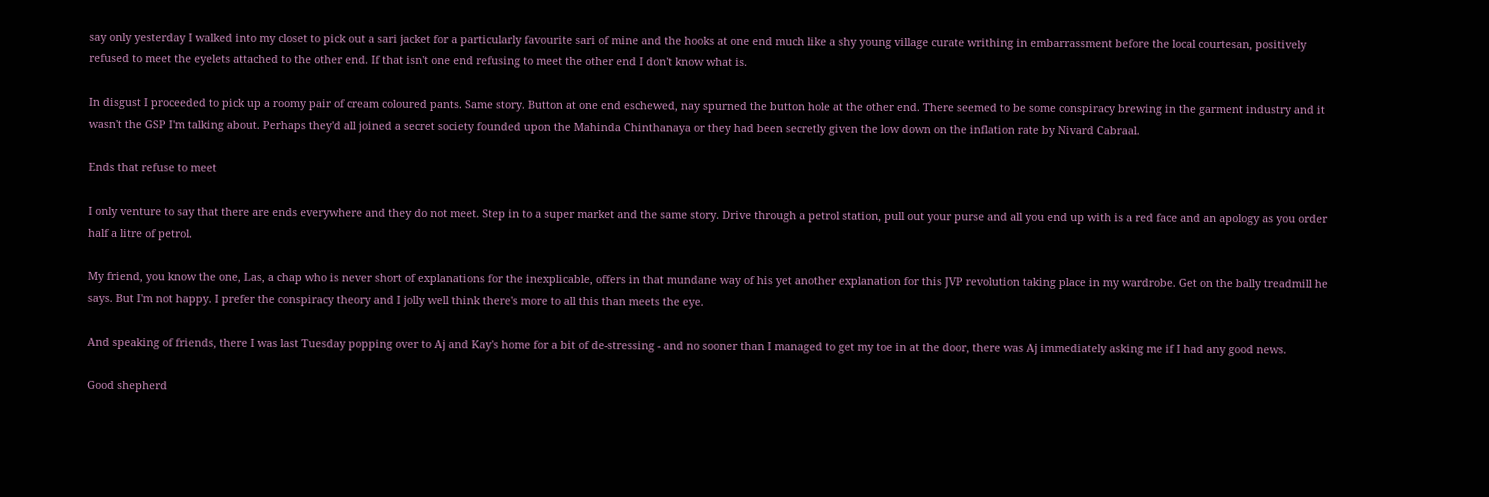say only yesterday I walked into my closet to pick out a sari jacket for a particularly favourite sari of mine and the hooks at one end much like a shy young village curate writhing in embarrassment before the local courtesan, positively refused to meet the eyelets attached to the other end. If that isn't one end refusing to meet the other end I don't know what is.

In disgust I proceeded to pick up a roomy pair of cream coloured pants. Same story. Button at one end eschewed, nay spurned the button hole at the other end. There seemed to be some conspiracy brewing in the garment industry and it wasn't the GSP I'm talking about. Perhaps they'd all joined a secret society founded upon the Mahinda Chinthanaya or they had been secretly given the low down on the inflation rate by Nivard Cabraal.

Ends that refuse to meet

I only venture to say that there are ends everywhere and they do not meet. Step in to a super market and the same story. Drive through a petrol station, pull out your purse and all you end up with is a red face and an apology as you order half a litre of petrol.

My friend, you know the one, Las, a chap who is never short of explanations for the inexplicable, offers in that mundane way of his yet another explanation for this JVP revolution taking place in my wardrobe. Get on the bally treadmill he says. But I'm not happy. I prefer the conspiracy theory and I jolly well think there's more to all this than meets the eye.

And speaking of friends, there I was last Tuesday popping over to Aj and Kay's home for a bit of de-stressing - and no sooner than I managed to get my toe in at the door, there was Aj immediately asking me if I had any good news.

Good shepherd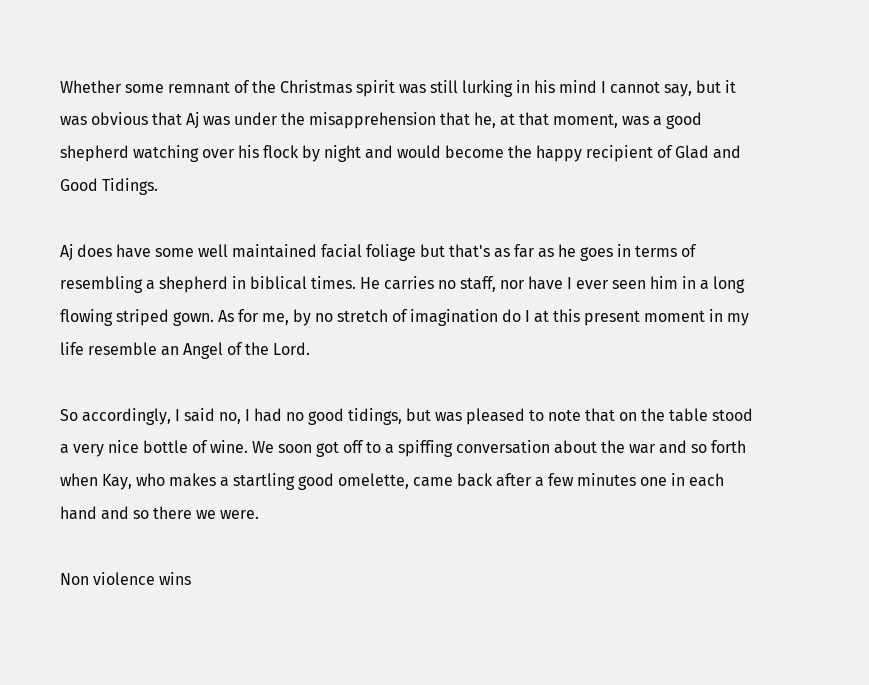Whether some remnant of the Christmas spirit was still lurking in his mind I cannot say, but it was obvious that Aj was under the misapprehension that he, at that moment, was a good shepherd watching over his flock by night and would become the happy recipient of Glad and Good Tidings.

Aj does have some well maintained facial foliage but that's as far as he goes in terms of resembling a shepherd in biblical times. He carries no staff, nor have I ever seen him in a long flowing striped gown. As for me, by no stretch of imagination do I at this present moment in my life resemble an Angel of the Lord.

So accordingly, I said no, I had no good tidings, but was pleased to note that on the table stood a very nice bottle of wine. We soon got off to a spiffing conversation about the war and so forth when Kay, who makes a startling good omelette, came back after a few minutes one in each hand and so there we were.

Non violence wins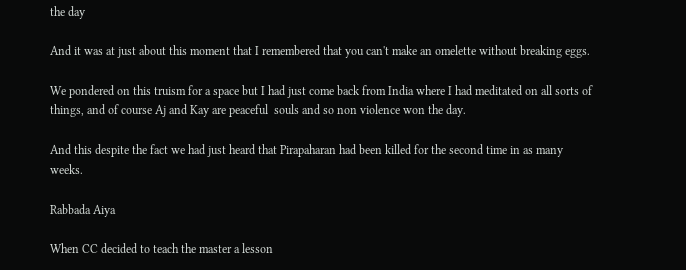the day

And it was at just about this moment that I remembered that you can't make an omelette without breaking eggs.

We pondered on this truism for a space but I had just come back from India where I had meditated on all sorts of things, and of course Aj and Kay are peaceful  souls and so non violence won the day.

And this despite the fact we had just heard that Pirapaharan had been killed for the second time in as many weeks.

Rabbada Aiya

When CC decided to teach the master a lesson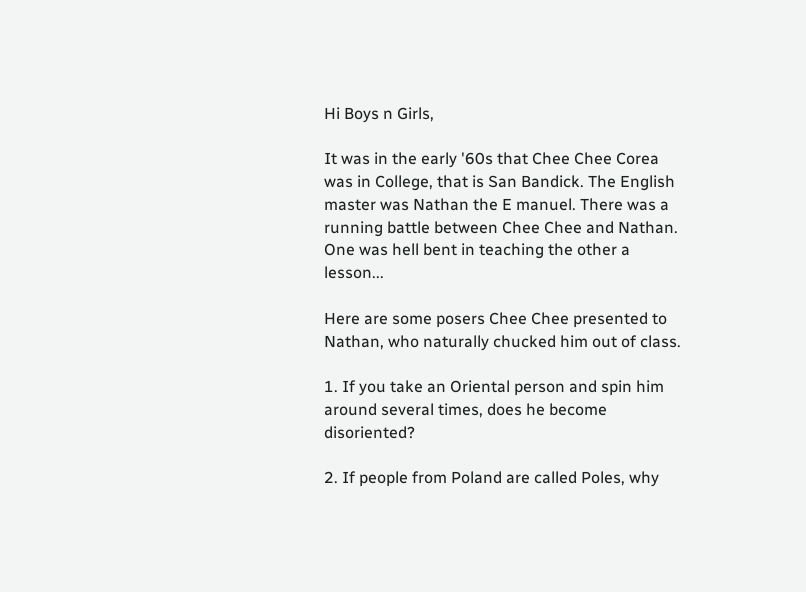Hi Boys n Girls,

It was in the early '60s that Chee Chee Corea was in College, that is San Bandick. The English master was Nathan the E manuel. There was a running battle between Chee Chee and Nathan. One was hell bent in teaching the other a lesson...

Here are some posers Chee Chee presented to Nathan, who naturally chucked him out of class.

1. If you take an Oriental person and spin him around several times, does he become disoriented?

2. If people from Poland are called Poles, why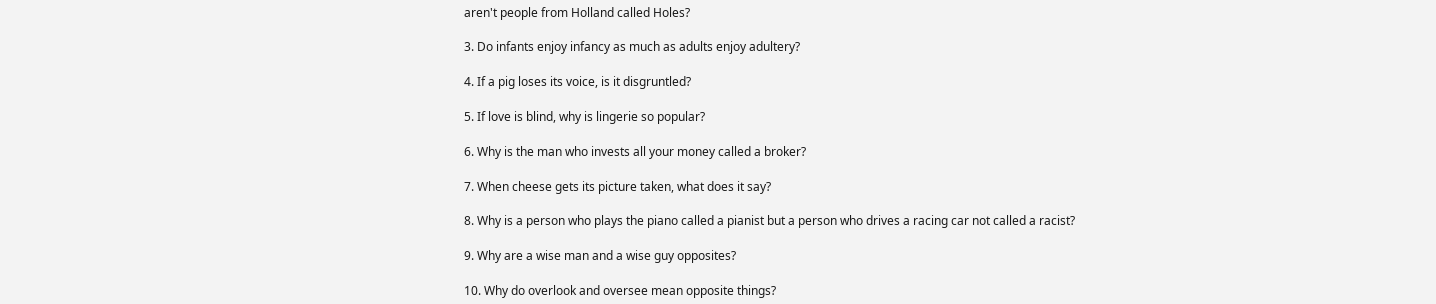aren't people from Holland called Holes?

3. Do infants enjoy infancy as much as adults enjoy adultery?

4. If a pig loses its voice, is it disgruntled?

5. If love is blind, why is lingerie so popular?

6. Why is the man who invests all your money called a broker?

7. When cheese gets its picture taken, what does it say?

8. Why is a person who plays the piano called a pianist but a person who drives a racing car not called a racist?

9. Why are a wise man and a wise guy opposites?

10. Why do overlook and oversee mean opposite things?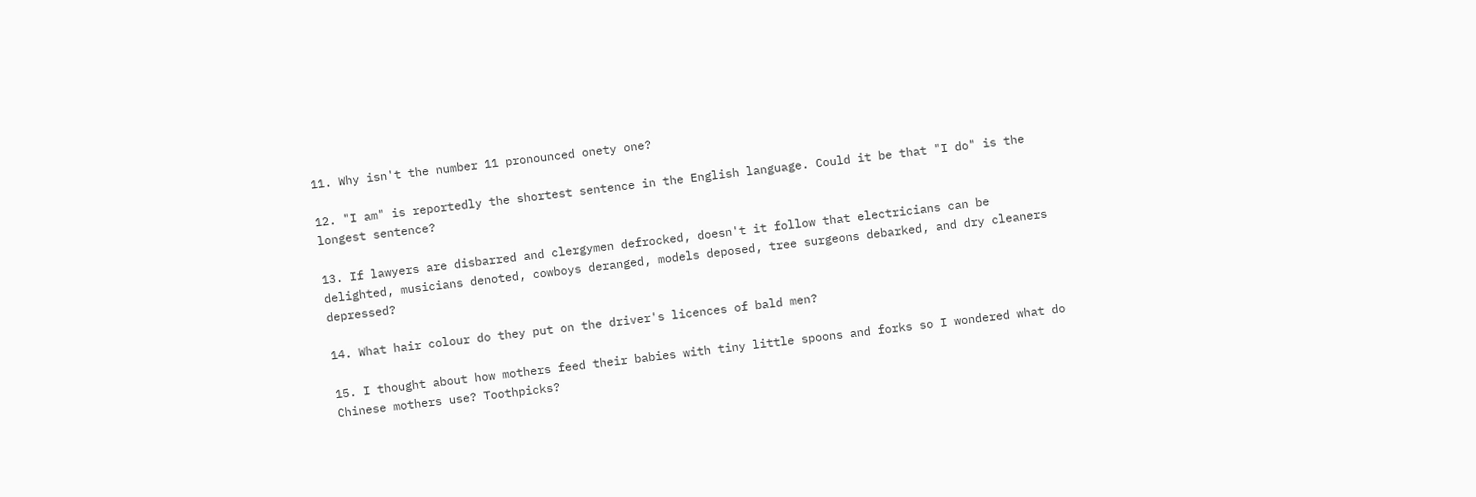11. Why isn't the number 11 pronounced onety one?

12. "I am" is reportedly the shortest sentence in the English language. Could it be that "I do" is the longest sentence?

13. If lawyers are disbarred and clergymen defrocked, doesn't it follow that electricians can be delighted, musicians denoted, cowboys deranged, models deposed, tree surgeons debarked, and dry cleaners depressed?

14. What hair colour do they put on the driver's licences of bald men?

15. I thought about how mothers feed their babies with tiny little spoons and forks so I wondered what do Chinese mothers use? Toothpicks?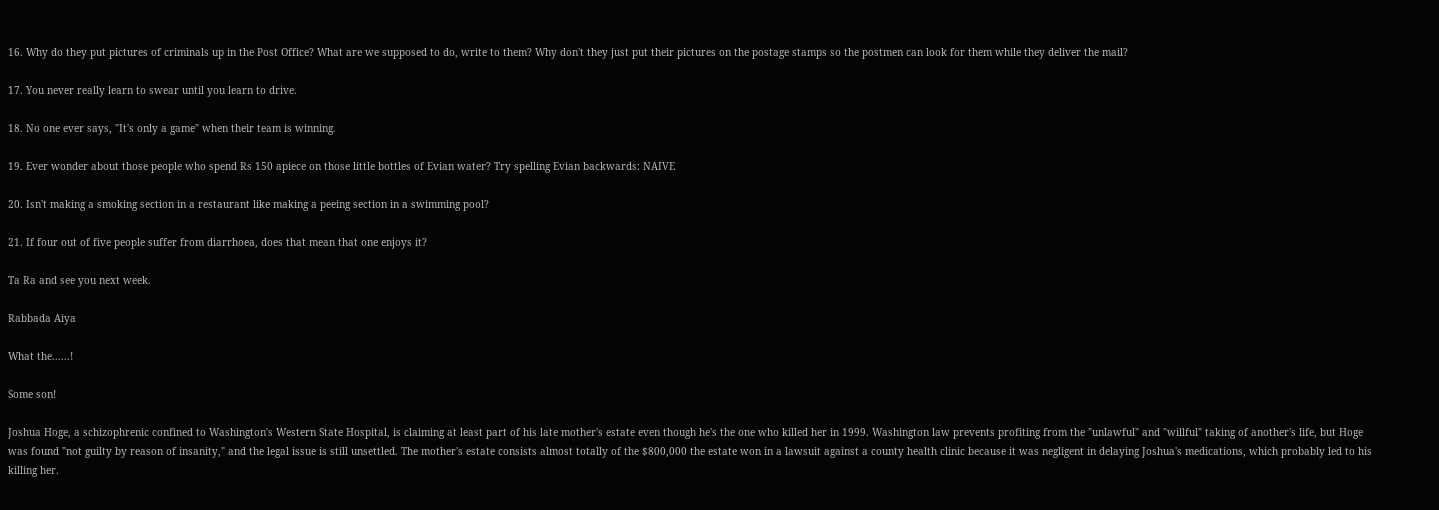16. Why do they put pictures of criminals up in the Post Office? What are we supposed to do, write to them? Why don't they just put their pictures on the postage stamps so the postmen can look for them while they deliver the mail?

17. You never really learn to swear until you learn to drive.

18. No one ever says, "It's only a game" when their team is winning.

19. Ever wonder about those people who spend Rs 150 apiece on those little bottles of Evian water? Try spelling Evian backwards: NAIVE

20. Isn't making a smoking section in a restaurant like making a peeing section in a swimming pool?

21. If four out of five people suffer from diarrhoea, does that mean that one enjoys it?

Ta Ra and see you next week.

Rabbada Aiya

What the......!

Some son!

Joshua Hoge, a schizophrenic confined to Washington's Western State Hospital, is claiming at least part of his late mother's estate even though he's the one who killed her in 1999. Washington law prevents profiting from the "unlawful" and "willful" taking of another's life, but Hoge was found "not guilty by reason of insanity," and the legal issue is still unsettled. The mother's estate consists almost totally of the $800,000 the estate won in a lawsuit against a county health clinic because it was negligent in delaying Joshua's medications, which probably led to his killing her.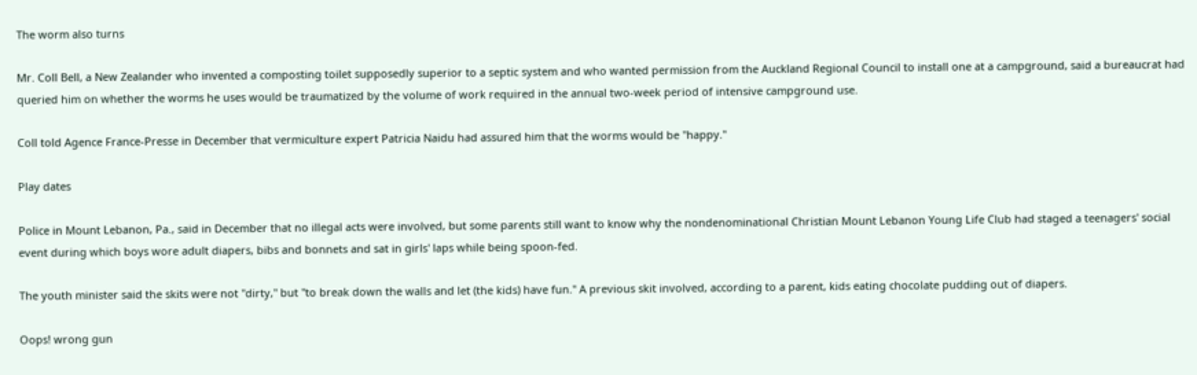The worm also turns

Mr. Coll Bell, a New Zealander who invented a composting toilet supposedly superior to a septic system and who wanted permission from the Auckland Regional Council to install one at a campground, said a bureaucrat had queried him on whether the worms he uses would be traumatized by the volume of work required in the annual two-week period of intensive campground use.

Coll told Agence France-Presse in December that vermiculture expert Patricia Naidu had assured him that the worms would be "happy."

Play dates

Police in Mount Lebanon, Pa., said in December that no illegal acts were involved, but some parents still want to know why the nondenominational Christian Mount Lebanon Young Life Club had staged a teenagers' social event during which boys wore adult diapers, bibs and bonnets and sat in girls' laps while being spoon-fed.

The youth minister said the skits were not "dirty," but "to break down the walls and let (the kids) have fun." A previous skit involved, according to a parent, kids eating chocolate pudding out of diapers.

Oops! wrong gun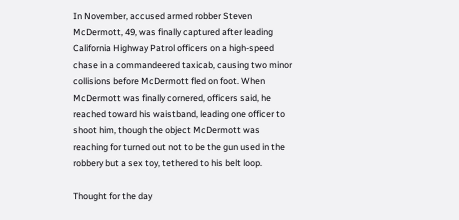In November, accused armed robber Steven McDermott, 49, was finally captured after leading California Highway Patrol officers on a high-speed chase in a commandeered taxicab, causing two minor collisions before McDermott fled on foot. When McDermott was finally cornered, officers said, he reached toward his waistband, leading one officer to shoot him, though the object McDermott was reaching for turned out not to be the gun used in the robbery but a sex toy, tethered to his belt loop.

Thought for the day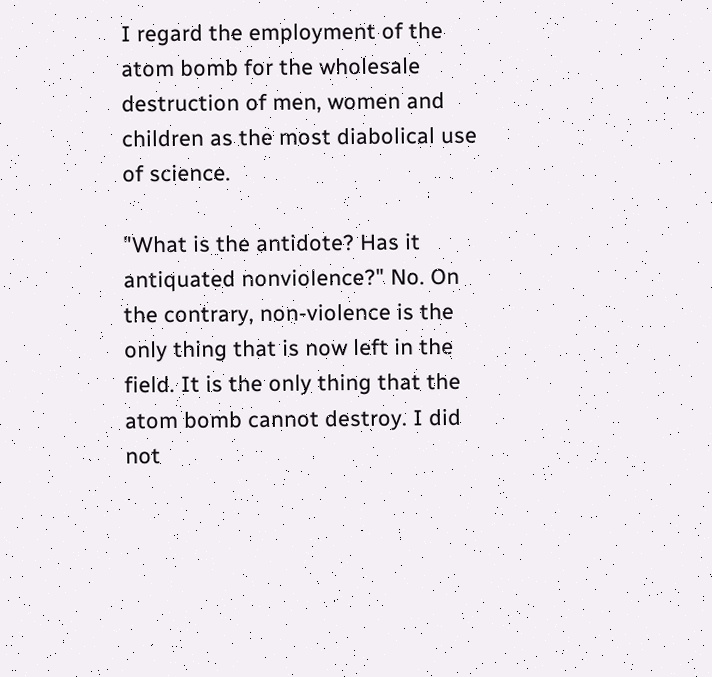I regard the employment of the atom bomb for the wholesale destruction of men, women and children as the most diabolical use of science.

"What is the antidote? Has it antiquated nonviolence?" No. On the contrary, non-violence is the only thing that is now left in the field. It is the only thing that the atom bomb cannot destroy. I did not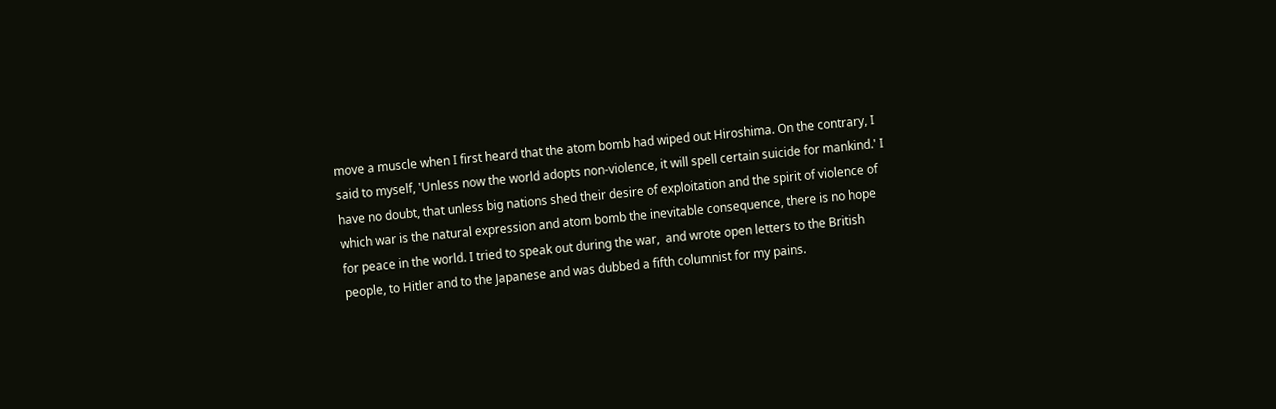move a muscle when I first heard that the atom bomb had wiped out Hiroshima. On the contrary, I said to myself, 'Unless now the world adopts non-violence, it will spell certain suicide for mankind.' I have no doubt, that unless big nations shed their desire of exploitation and the spirit of violence of which war is the natural expression and atom bomb the inevitable consequence, there is no hope for peace in the world. I tried to speak out during the war,  and wrote open letters to the British people, to Hitler and to the Japanese and was dubbed a fifth columnist for my pains.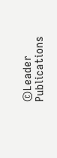©Leader Publications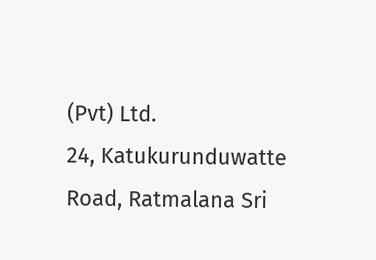(Pvt) Ltd.
24, Katukurunduwatte Road, Ratmalana Sri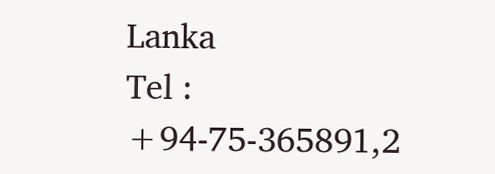Lanka
Tel : +94-75-365891,2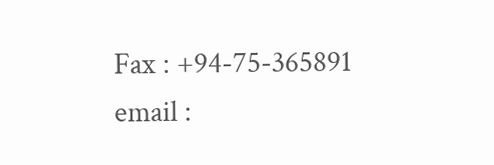Fax : +94-75-365891
email :